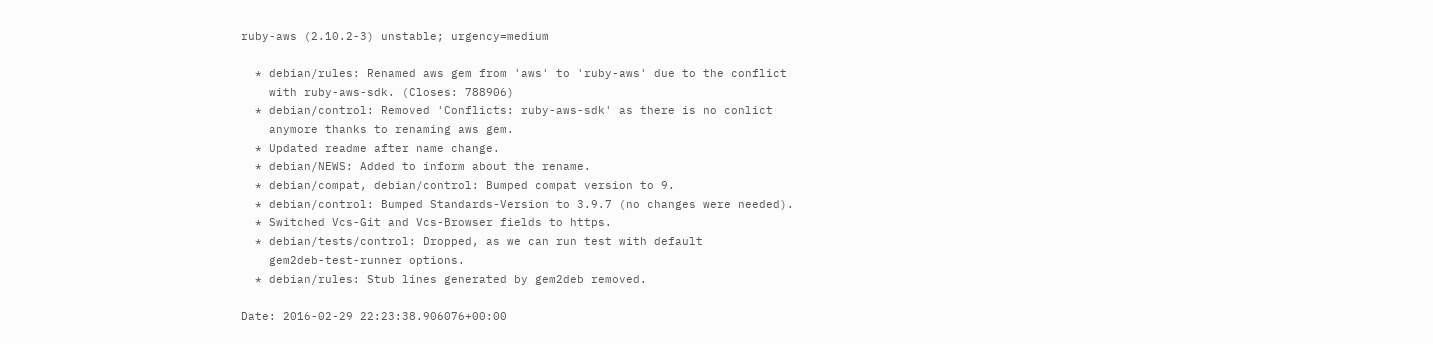ruby-aws (2.10.2-3) unstable; urgency=medium

  * debian/rules: Renamed aws gem from 'aws' to 'ruby-aws' due to the conflict
    with ruby-aws-sdk. (Closes: 788906)
  * debian/control: Removed 'Conflicts: ruby-aws-sdk' as there is no conlict
    anymore thanks to renaming aws gem.
  * Updated readme after name change.
  * debian/NEWS: Added to inform about the rename.
  * debian/compat, debian/control: Bumped compat version to 9.
  * debian/control: Bumped Standards-Version to 3.9.7 (no changes were needed).
  * Switched Vcs-Git and Vcs-Browser fields to https.
  * debian/tests/control: Dropped, as we can run test with default
    gem2deb-test-runner options.
  * debian/rules: Stub lines generated by gem2deb removed.

Date: 2016-02-29 22:23:38.906076+00:00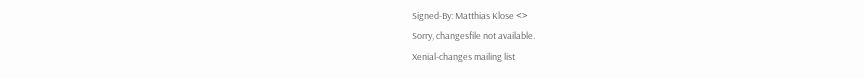Signed-By: Matthias Klose <>
Sorry, changesfile not available.
Xenial-changes mailing list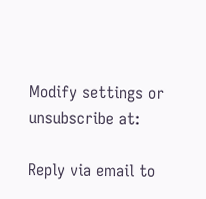Modify settings or unsubscribe at:

Reply via email to